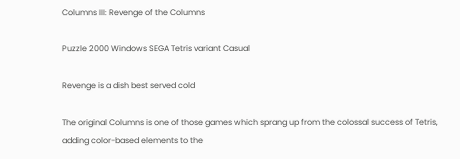Columns III: Revenge of the Columns

Puzzle 2000 Windows SEGA Tetris variant Casual

Revenge is a dish best served cold

The original Columns is one of those games which sprang up from the colossal success of Tetris, adding color-based elements to the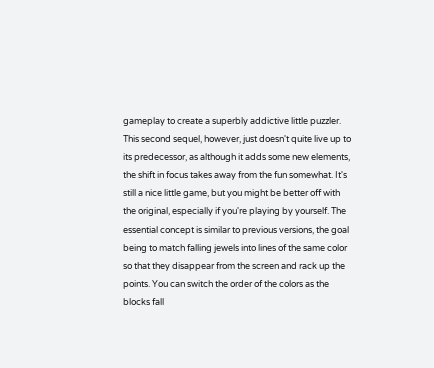gameplay to create a superbly addictive little puzzler. This second sequel, however, just doesn't quite live up to its predecessor, as although it adds some new elements, the shift in focus takes away from the fun somewhat. It's still a nice little game, but you might be better off with the original, especially if you're playing by yourself. The essential concept is similar to previous versions, the goal being to match falling jewels into lines of the same color so that they disappear from the screen and rack up the points. You can switch the order of the colors as the blocks fall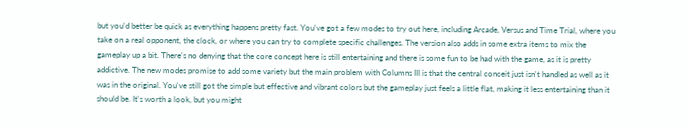but you'd better be quick as everything happens pretty fast. You've got a few modes to try out here, including Arcade, Versus and Time Trial, where you take on a real opponent, the clock, or where you can try to complete specific challenges. The version also adds in some extra items to mix the gameplay up a bit. There's no denying that the core concept here is still entertaining and there is some fun to be had with the game, as it is pretty addictive. The new modes promise to add some variety but the main problem with Columns III is that the central conceit just isn't handled as well as it was in the original. You've still got the simple but effective and vibrant colors but the gameplay just feels a little flat, making it less entertaining than it should be. It's worth a look, but you might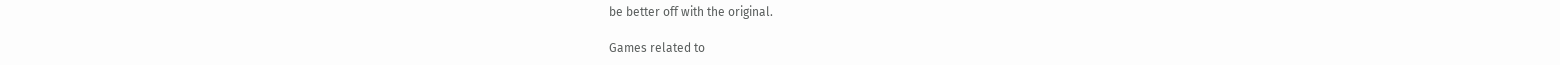be better off with the original.

Games related to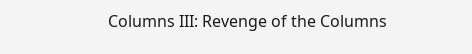Columns III: Revenge of the Columns